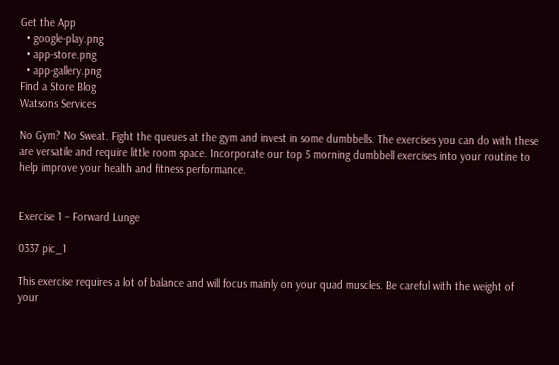Get the App
  • google-play.png
  • app-store.png
  • app-gallery.png
Find a Store Blog
Watsons Services

No Gym? No Sweat. Fight the queues at the gym and invest in some dumbbells. The exercises you can do with these are versatile and require little room space. Incorporate our top 5 morning dumbbell exercises into your routine to help improve your health and fitness performance.


Exercise 1 – Forward Lunge

0337 pic_1

This exercise requires a lot of balance and will focus mainly on your quad muscles. Be careful with the weight of your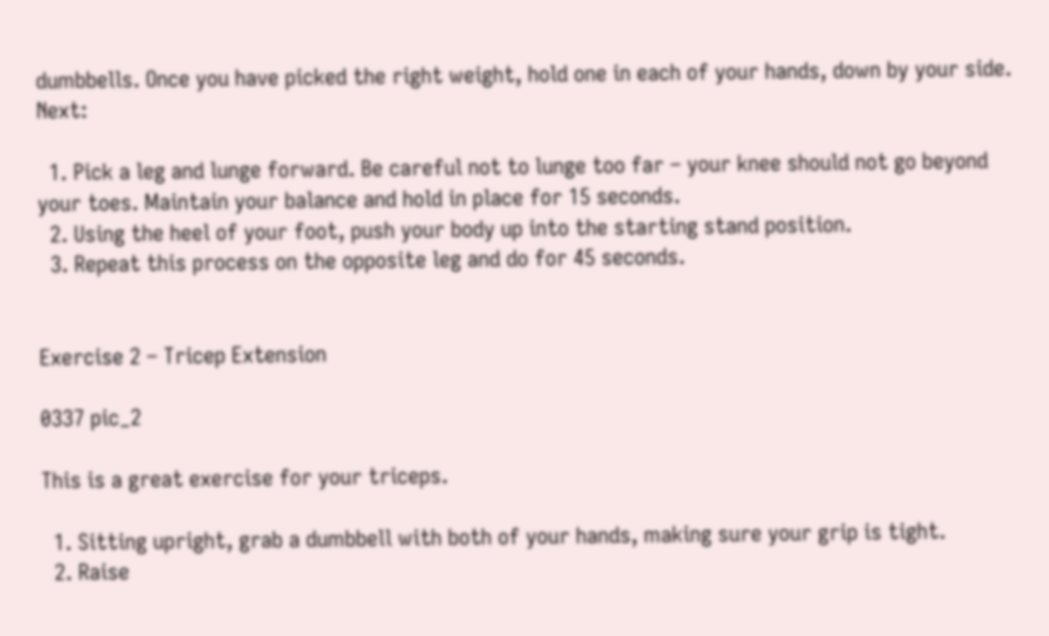dumbbells. Once you have picked the right weight, hold one in each of your hands, down by your side. Next:

  1. Pick a leg and lunge forward. Be careful not to lunge too far – your knee should not go beyond your toes. Maintain your balance and hold in place for 15 seconds.
  2. Using the heel of your foot, push your body up into the starting stand position.
  3. Repeat this process on the opposite leg and do for 45 seconds.


Exercise 2 – Tricep Extension

0337 pic_2

This is a great exercise for your triceps.

  1. Sitting upright, grab a dumbbell with both of your hands, making sure your grip is tight.
  2. Raise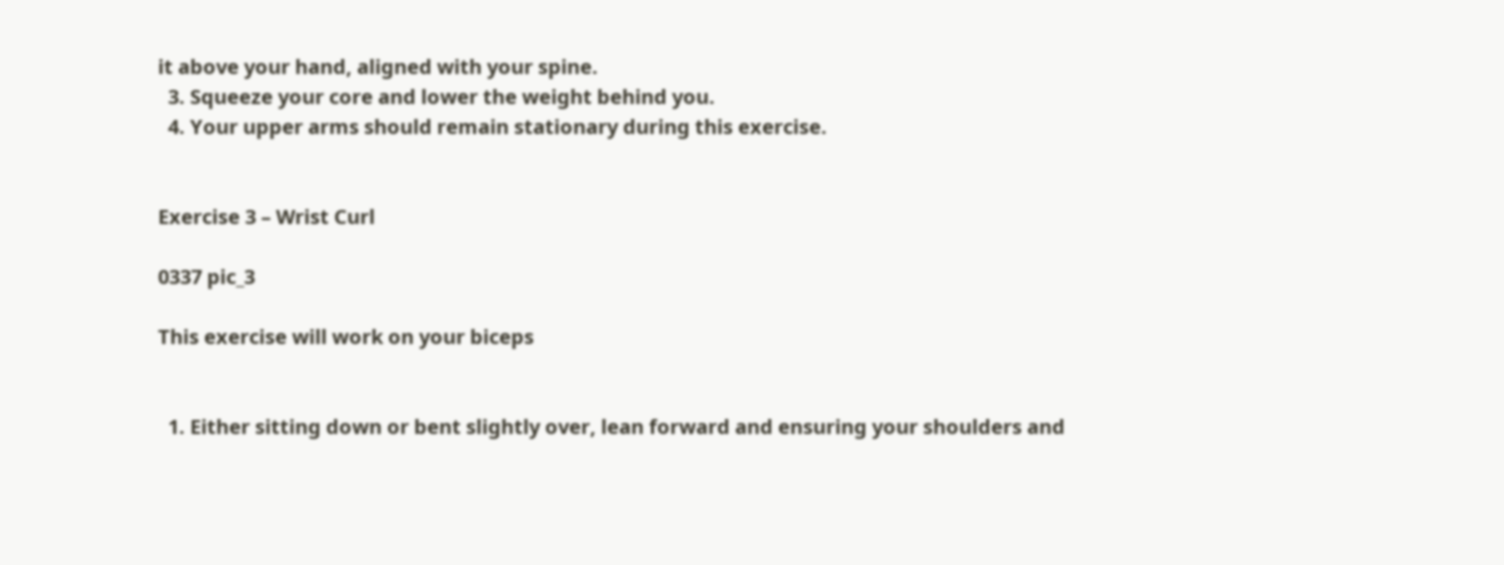it above your hand, aligned with your spine.
  3. Squeeze your core and lower the weight behind you.
  4. Your upper arms should remain stationary during this exercise.


Exercise 3 – Wrist Curl

0337 pic_3

This exercise will work on your biceps


  1. Either sitting down or bent slightly over, lean forward and ensuring your shoulders and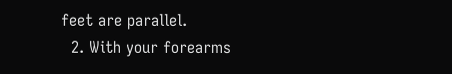feet are parallel.
  2. With your forearms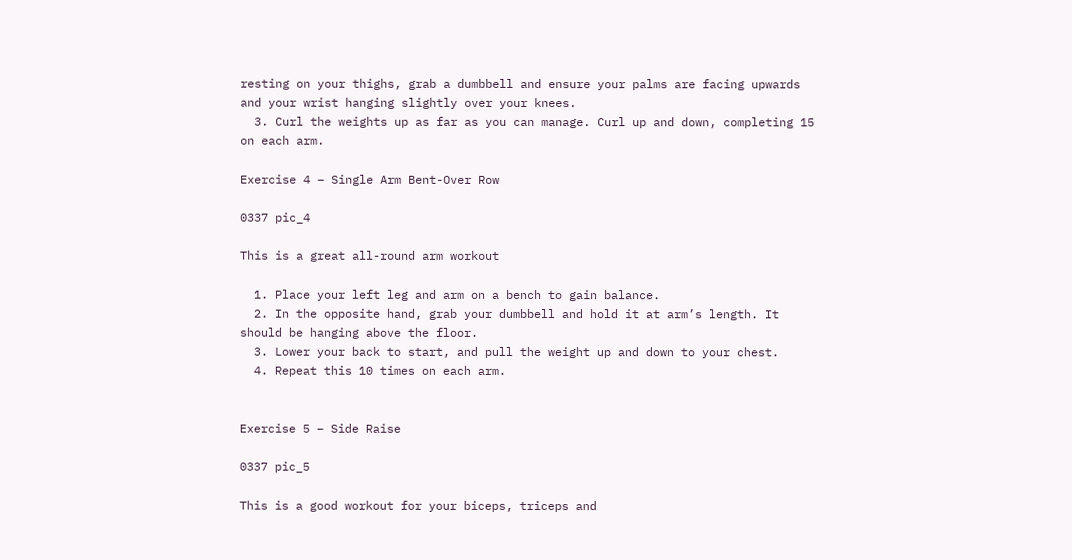resting on your thighs, grab a dumbbell and ensure your palms are facing upwards and your wrist hanging slightly over your knees.
  3. Curl the weights up as far as you can manage. Curl up and down, completing 15 on each arm.

Exercise 4 – Single Arm Bent-Over Row

0337 pic_4

This is a great all-round arm workout

  1. Place your left leg and arm on a bench to gain balance.
  2. In the opposite hand, grab your dumbbell and hold it at arm’s length. It should be hanging above the floor.
  3. Lower your back to start, and pull the weight up and down to your chest.
  4. Repeat this 10 times on each arm.


Exercise 5 – Side Raise

0337 pic_5

This is a good workout for your biceps, triceps and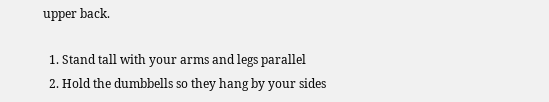upper back.

  1. Stand tall with your arms and legs parallel
  2. Hold the dumbbells so they hang by your sides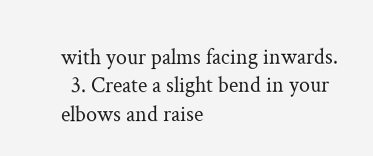with your palms facing inwards.
  3. Create a slight bend in your elbows and raise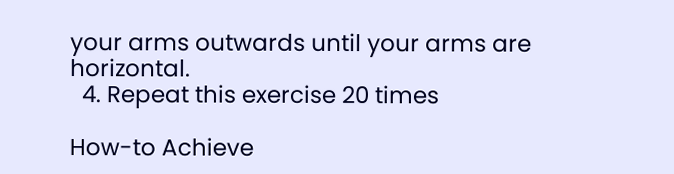your arms outwards until your arms are horizontal.
  4. Repeat this exercise 20 times

How-to Achieve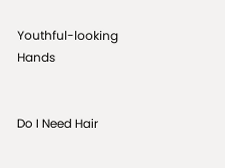Youthful-looking Hands


Do I Need Hair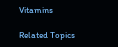Vitamins

Related Topics